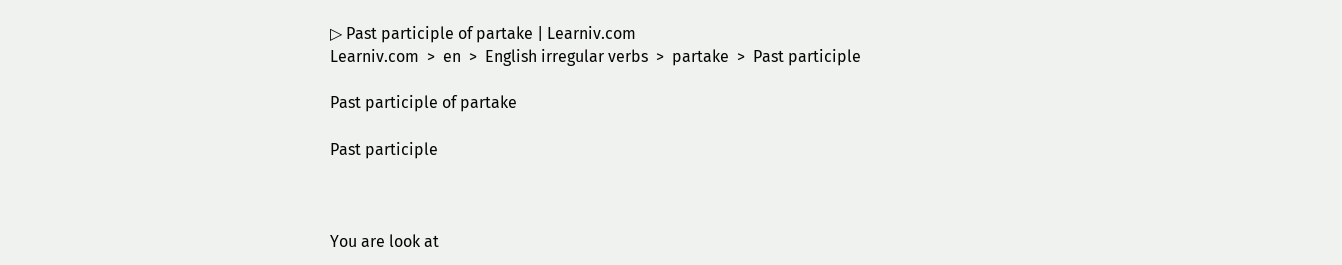▷ Past participle of partake | Learniv.com
Learniv.com  >  en  >  English irregular verbs  >  partake  >  Past participle

Past participle of partake

Past participle



You are look at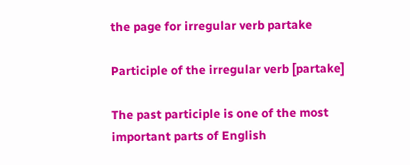the page for irregular verb partake

Participle of the irregular verb [partake]

The past participle is one of the most important parts of English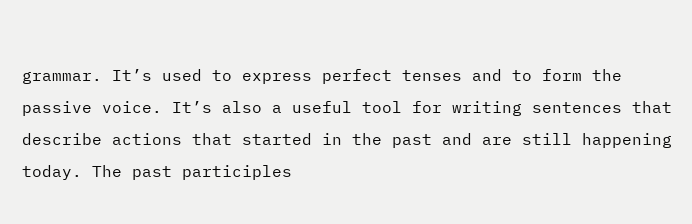grammar. It’s used to express perfect tenses and to form the passive voice. It’s also a useful tool for writing sentences that describe actions that started in the past and are still happening today. The past participles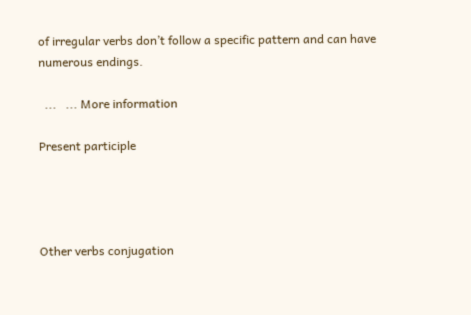of irregular verbs don’t follow a specific pattern and can have numerous endings.

  ...   ... More information

Present participle




Other verbs conjugation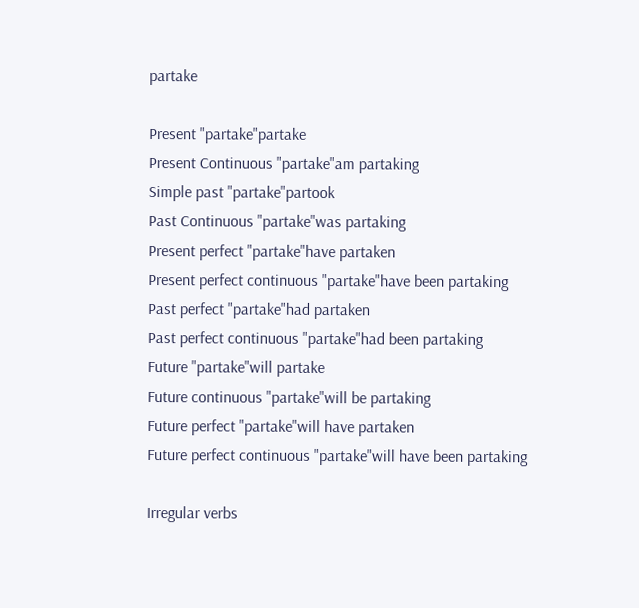partake

Present "partake"partake
Present Continuous "partake"am partaking
Simple past "partake"partook
Past Continuous "partake"was partaking
Present perfect "partake"have partaken
Present perfect continuous "partake"have been partaking
Past perfect "partake"had partaken
Past perfect continuous "partake"had been partaking
Future "partake"will partake
Future continuous "partake"will be partaking
Future perfect "partake"will have partaken
Future perfect continuous "partake"will have been partaking

Irregular verbs